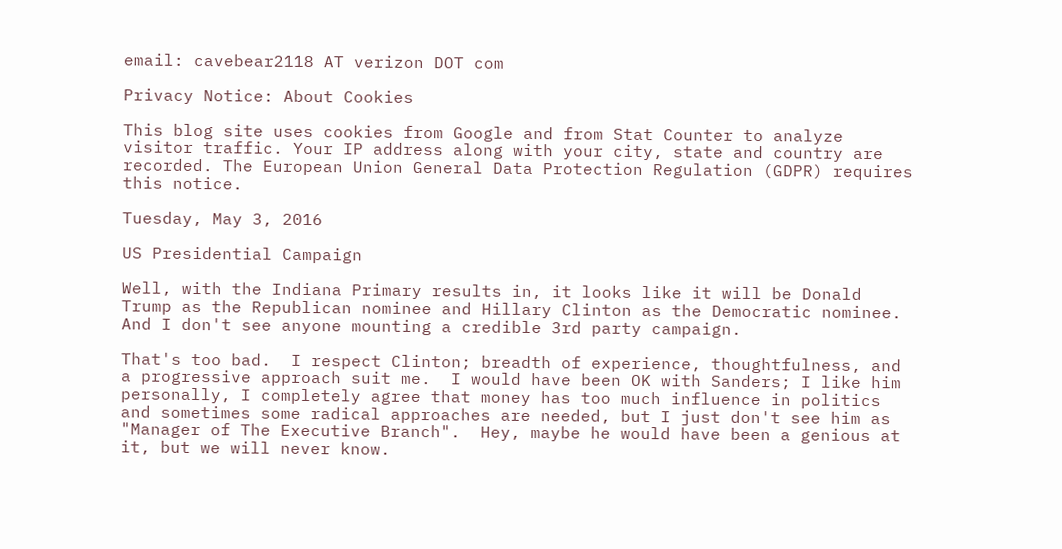email: cavebear2118 AT verizon DOT com

Privacy Notice: About Cookies

This blog site uses cookies from Google and from Stat Counter to analyze visitor traffic. Your IP address along with your city, state and country are recorded. The European Union General Data Protection Regulation (GDPR) requires this notice.

Tuesday, May 3, 2016

US Presidential Campaign

Well, with the Indiana Primary results in, it looks like it will be Donald Trump as the Republican nominee and Hillary Clinton as the Democratic nominee.  And I don't see anyone mounting a credible 3rd party campaign.

That's too bad.  I respect Clinton; breadth of experience, thoughtfulness, and a progressive approach suit me.  I would have been OK with Sanders; I like him personally, I completely agree that money has too much influence in politics and sometimes some radical approaches are needed, but I just don't see him as "Manager of The Executive Branch".  Hey, maybe he would have been a genious at it, but we will never know.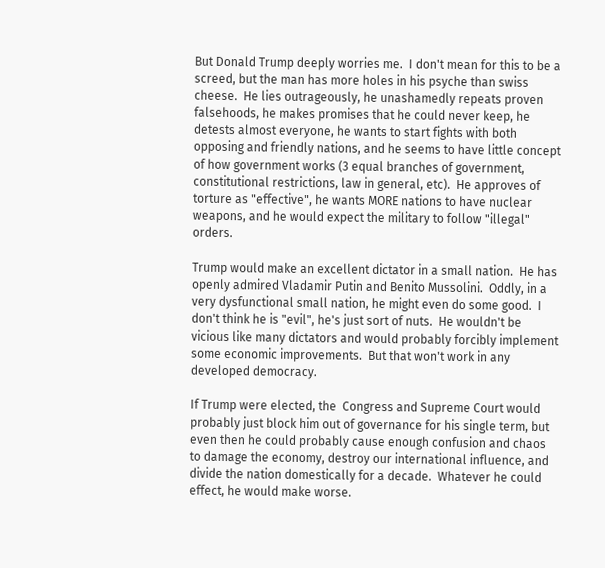But Donald Trump deeply worries me.  I don't mean for this to be a screed, but the man has more holes in his psyche than swiss cheese.  He lies outrageously, he unashamedly repeats proven falsehoods, he makes promises that he could never keep, he detests almost everyone, he wants to start fights with both opposing and friendly nations, and he seems to have little concept of how government works (3 equal branches of government, constitutional restrictions, law in general, etc).  He approves of torture as "effective", he wants MORE nations to have nuclear weapons, and he would expect the military to follow "illegal" orders.

Trump would make an excellent dictator in a small nation.  He has openly admired Vladamir Putin and Benito Mussolini.  Oddly, in a very dysfunctional small nation, he might even do some good.  I don't think he is "evil", he's just sort of nuts.  He wouldn't be vicious like many dictators and would probably forcibly implement some economic improvements.  But that won't work in any developed democracy.

If Trump were elected, the  Congress and Supreme Court would probably just block him out of governance for his single term, but even then he could probably cause enough confusion and chaos to damage the economy, destroy our international influence, and divide the nation domestically for a decade.  Whatever he could effect, he would make worse.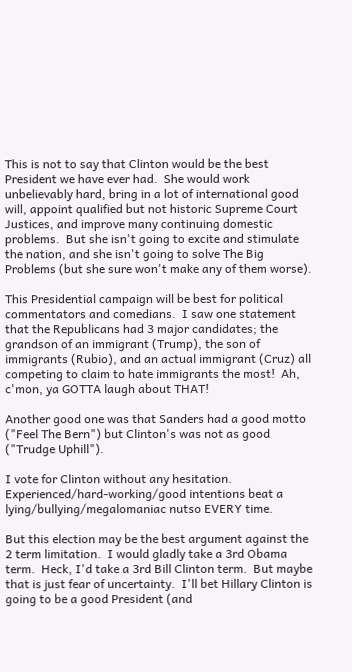This is not to say that Clinton would be the best President we have ever had.  She would work unbelievably hard, bring in a lot of international good will, appoint qualified but not historic Supreme Court Justices, and improve many continuing domestic problems.  But she isn't going to excite and stimulate the nation, and she isn't going to solve The Big Problems (but she sure won't make any of them worse).

This Presidential campaign will be best for political commentators and comedians.  I saw one statement that the Republicans had 3 major candidates; the grandson of an immigrant (Trump), the son of immigrants (Rubio), and an actual immigrant (Cruz) all competing to claim to hate immigrants the most!  Ah, c'mon, ya GOTTA laugh about THAT!

Another good one was that Sanders had a good motto ("Feel The Bern") but Clinton's was not as good ("Trudge Uphill").

I vote for Clinton without any hesitation.  Experienced/hard-working/good intentions beat a lying/bullying/megalomaniac nutso EVERY time.

But this election may be the best argument against the 2 term limitation.  I would gladly take a 3rd Obama term.  Heck, I'd take a 3rd Bill Clinton term.  But maybe that is just fear of uncertainty.  I'll bet Hillary Clinton is going to be a good President (and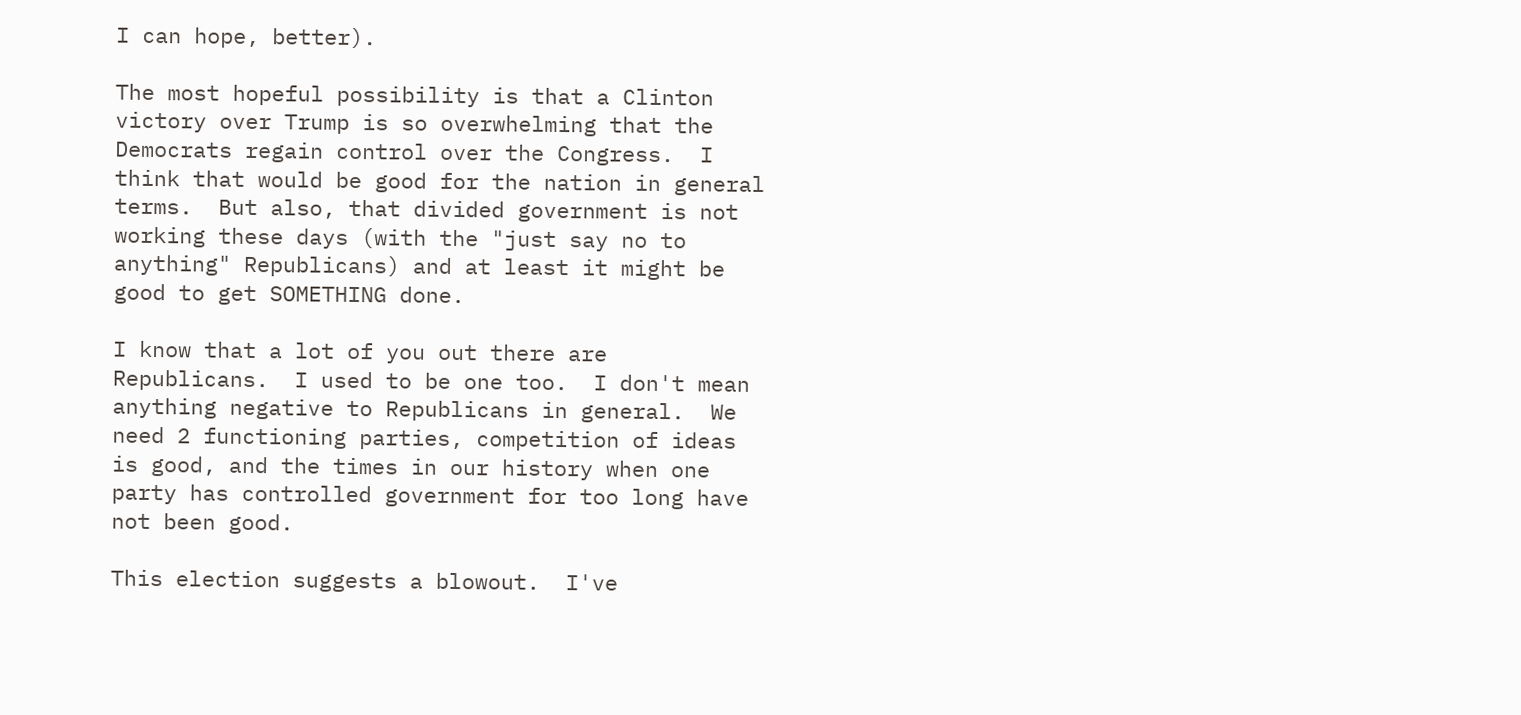I can hope, better).

The most hopeful possibility is that a Clinton victory over Trump is so overwhelming that the Democrats regain control over the Congress.  I think that would be good for the nation in general terms.  But also, that divided government is not working these days (with the "just say no to anything" Republicans) and at least it might be good to get SOMETHING done.

I know that a lot of you out there are Republicans.  I used to be one too.  I don't mean anything negative to Republicans in general.  We need 2 functioning parties, competition of ideas is good, and the times in our history when one party has controlled government for too long have not been good.

This election suggests a blowout.  I've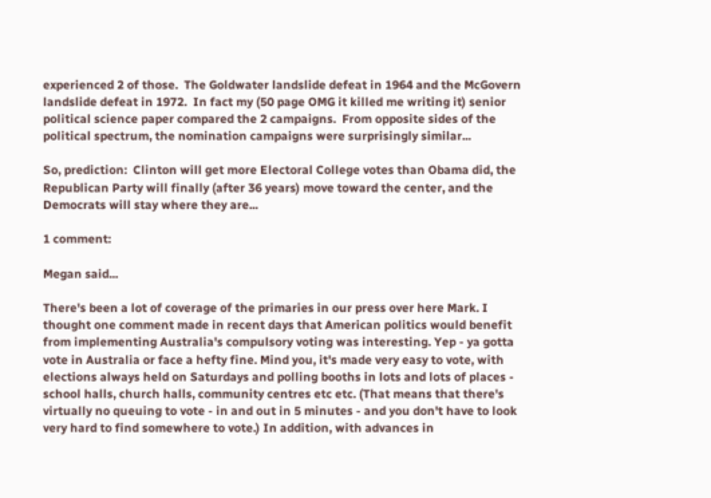experienced 2 of those.  The Goldwater landslide defeat in 1964 and the McGovern landslide defeat in 1972.  In fact my (50 page OMG it killed me writing it) senior political science paper compared the 2 campaigns.  From opposite sides of the political spectrum, the nomination campaigns were surprisingly similar...

So, prediction:  Clinton will get more Electoral College votes than Obama did, the Republican Party will finally (after 36 years) move toward the center, and the Democrats will stay where they are...

1 comment:

Megan said...

There's been a lot of coverage of the primaries in our press over here Mark. I thought one comment made in recent days that American politics would benefit from implementing Australia's compulsory voting was interesting. Yep - ya gotta vote in Australia or face a hefty fine. Mind you, it's made very easy to vote, with elections always held on Saturdays and polling booths in lots and lots of places - school halls, church halls, community centres etc etc. (That means that there's virtually no queuing to vote - in and out in 5 minutes - and you don't have to look very hard to find somewhere to vote.) In addition, with advances in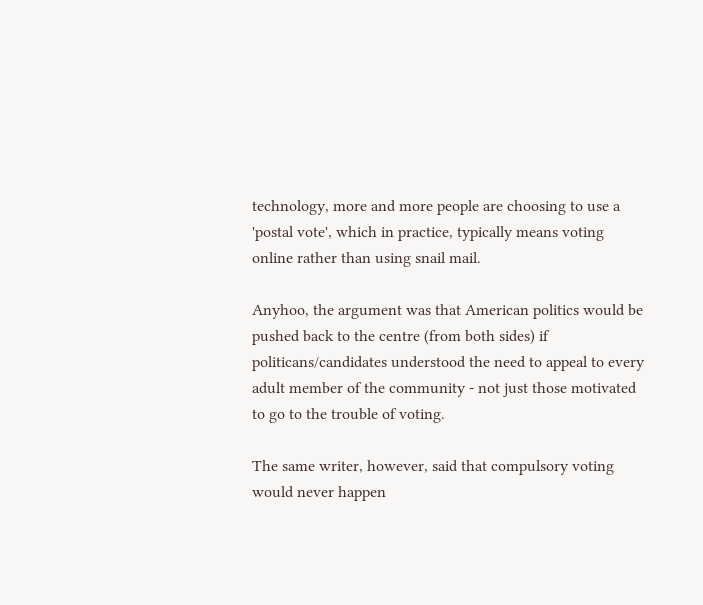technology, more and more people are choosing to use a 'postal vote', which in practice, typically means voting online rather than using snail mail.

Anyhoo, the argument was that American politics would be pushed back to the centre (from both sides) if politicans/candidates understood the need to appeal to every adult member of the community - not just those motivated to go to the trouble of voting.

The same writer, however, said that compulsory voting would never happen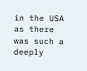in the USA as there was such a deeply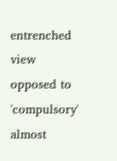entrenched view opposed to 'compulsory' almost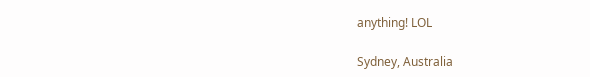anything! LOL

Sydney, Australia